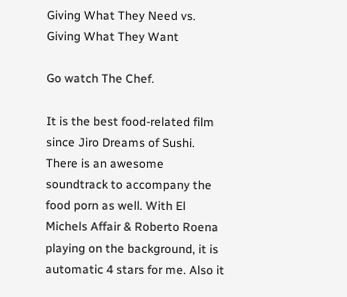Giving What They Need vs. Giving What They Want

Go watch The Chef.

It is the best food-related film since Jiro Dreams of Sushi. There is an awesome soundtrack to accompany the food porn as well. With El Michels Affair & Roberto Roena playing on the background, it is automatic 4 stars for me. Also it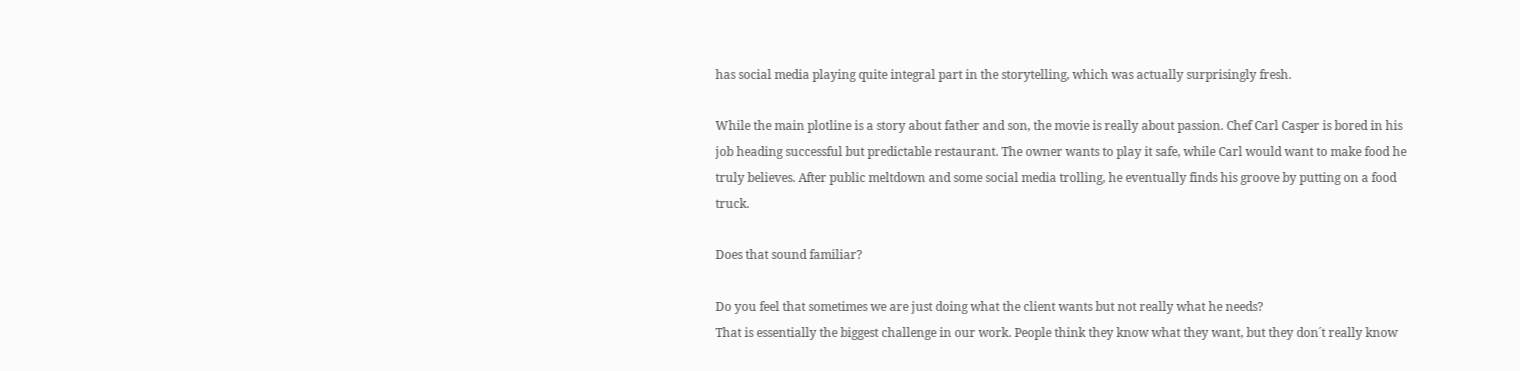has social media playing quite integral part in the storytelling, which was actually surprisingly fresh.

While the main plotline is a story about father and son, the movie is really about passion. Chef Carl Casper is bored in his job heading successful but predictable restaurant. The owner wants to play it safe, while Carl would want to make food he truly believes. After public meltdown and some social media trolling, he eventually finds his groove by putting on a food truck.

Does that sound familiar?

Do you feel that sometimes we are just doing what the client wants but not really what he needs?
That is essentially the biggest challenge in our work. People think they know what they want, but they don´t really know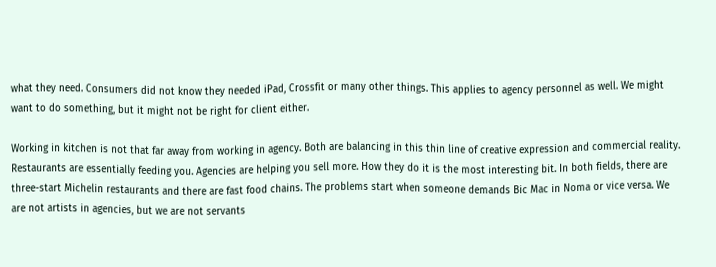what they need. Consumers did not know they needed iPad, Crossfit or many other things. This applies to agency personnel as well. We might want to do something, but it might not be right for client either.

Working in kitchen is not that far away from working in agency. Both are balancing in this thin line of creative expression and commercial reality. Restaurants are essentially feeding you. Agencies are helping you sell more. How they do it is the most interesting bit. In both fields, there are three-start Michelin restaurants and there are fast food chains. The problems start when someone demands Bic Mac in Noma or vice versa. We are not artists in agencies, but we are not servants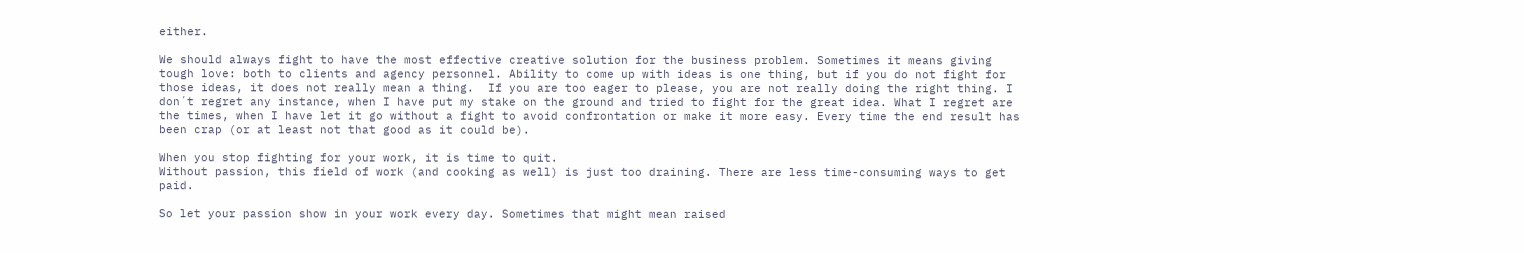either.

We should always fight to have the most effective creative solution for the business problem. Sometimes it means giving tough love: both to clients and agency personnel. Ability to come up with ideas is one thing, but if you do not fight for those ideas, it does not really mean a thing.  If you are too eager to please, you are not really doing the right thing. I don´t regret any instance, when I have put my stake on the ground and tried to fight for the great idea. What I regret are the times, when I have let it go without a fight to avoid confrontation or make it more easy. Every time the end result has been crap (or at least not that good as it could be).

When you stop fighting for your work, it is time to quit.
Without passion, this field of work (and cooking as well) is just too draining. There are less time-consuming ways to get paid.

So let your passion show in your work every day. Sometimes that might mean raised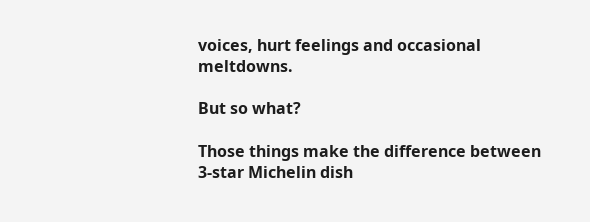voices, hurt feelings and occasional meltdowns.

But so what?

Those things make the difference between 3-star Michelin dish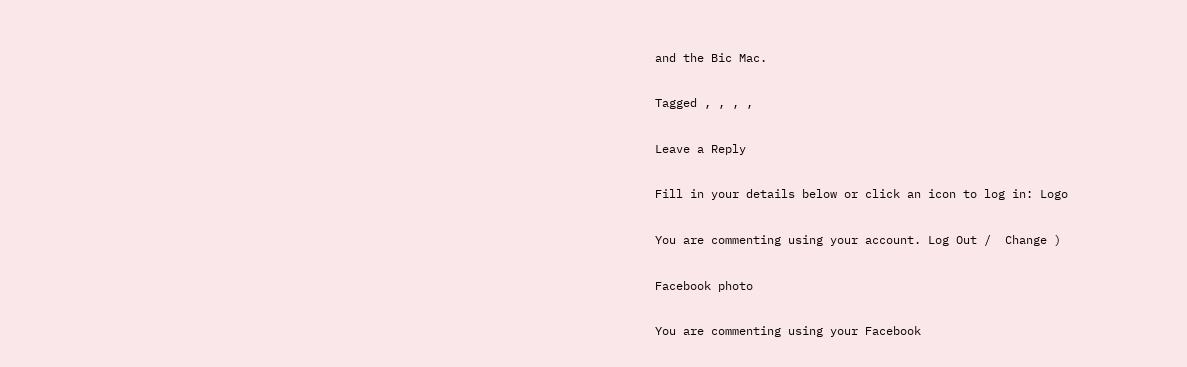and the Bic Mac.

Tagged , , , ,

Leave a Reply

Fill in your details below or click an icon to log in: Logo

You are commenting using your account. Log Out /  Change )

Facebook photo

You are commenting using your Facebook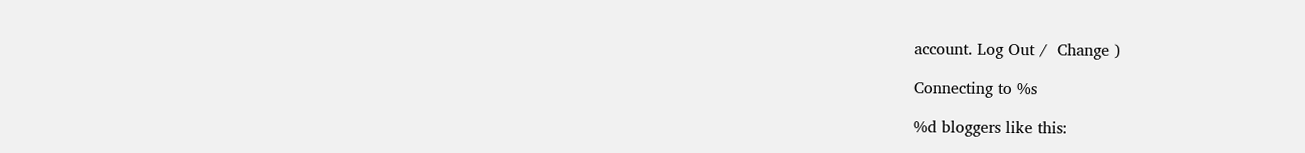account. Log Out /  Change )

Connecting to %s

%d bloggers like this: